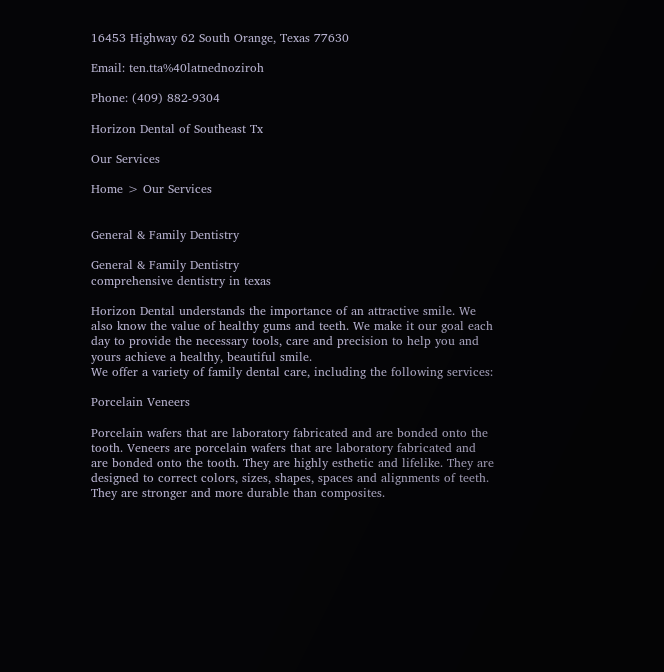16453 Highway 62 South Orange, Texas 77630

Email: ten.tta%40latnednoziroh

Phone: (409) 882-9304

Horizon Dental of Southeast Tx

Our Services

Home > Our Services


General & Family Dentistry

General & Family Dentistry
comprehensive dentistry in texas

Horizon Dental understands the importance of an attractive smile. We also know the value of healthy gums and teeth. We make it our goal each day to provide the necessary tools, care and precision to help you and yours achieve a healthy, beautiful smile.
We offer a variety of family dental care, including the following services:

Porcelain Veneers

Porcelain wafers that are laboratory fabricated and are bonded onto the tooth. Veneers are porcelain wafers that are laboratory fabricated and are bonded onto the tooth. They are highly esthetic and lifelike. They are designed to correct colors, sizes, shapes, spaces and alignments of teeth. They are stronger and more durable than composites.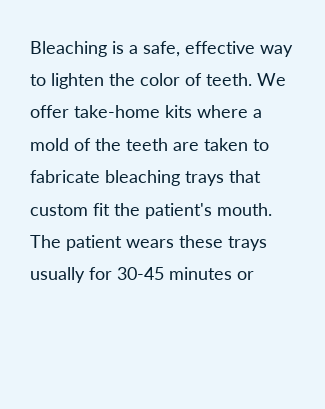Bleaching is a safe, effective way to lighten the color of teeth. We offer take-home kits where a mold of the teeth are taken to fabricate bleaching trays that custom fit the patient's mouth. The patient wears these trays usually for 30-45 minutes or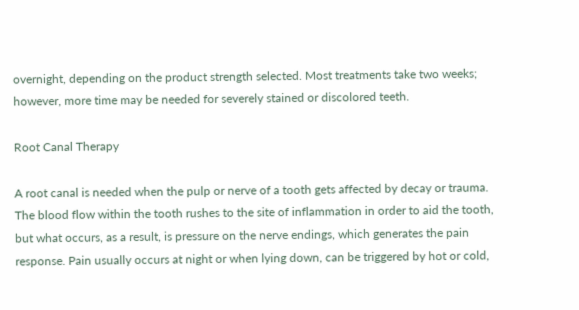overnight, depending on the product strength selected. Most treatments take two weeks; however, more time may be needed for severely stained or discolored teeth.

Root Canal Therapy

A root canal is needed when the pulp or nerve of a tooth gets affected by decay or trauma. The blood flow within the tooth rushes to the site of inflammation in order to aid the tooth, but what occurs, as a result, is pressure on the nerve endings, which generates the pain response. Pain usually occurs at night or when lying down, can be triggered by hot or cold,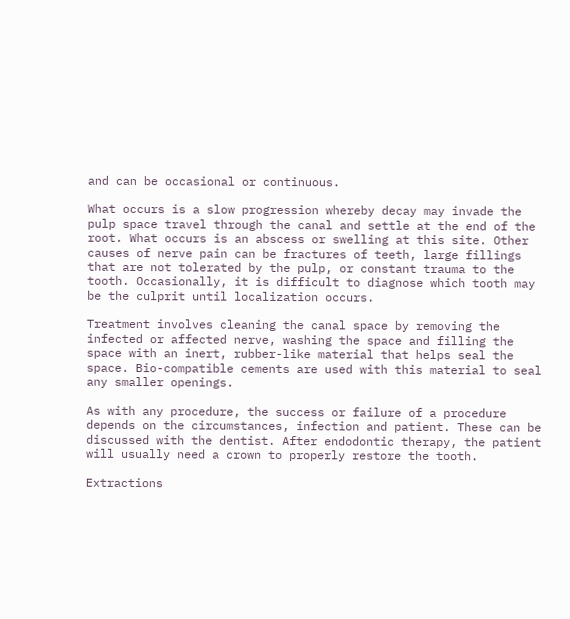and can be occasional or continuous.

What occurs is a slow progression whereby decay may invade the pulp space travel through the canal and settle at the end of the root. What occurs is an abscess or swelling at this site. Other causes of nerve pain can be fractures of teeth, large fillings that are not tolerated by the pulp, or constant trauma to the tooth. Occasionally, it is difficult to diagnose which tooth may be the culprit until localization occurs.

Treatment involves cleaning the canal space by removing the infected or affected nerve, washing the space and filling the space with an inert, rubber-like material that helps seal the space. Bio-compatible cements are used with this material to seal any smaller openings.

As with any procedure, the success or failure of a procedure depends on the circumstances, infection and patient. These can be discussed with the dentist. After endodontic therapy, the patient will usually need a crown to properly restore the tooth.

Extractions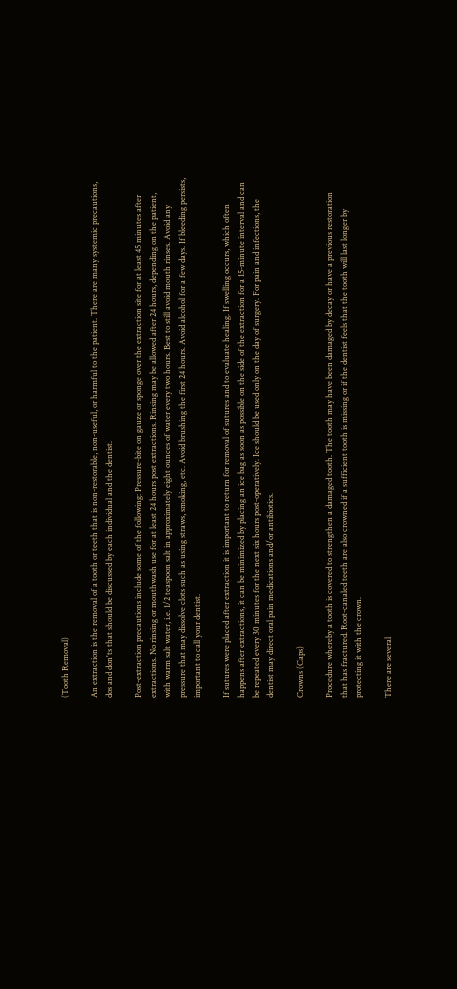(Tooth Removal)

An extraction is the removal of a tooth or teeth that is non-restorable, non-useful, or harmful to the patient. There are many systemic precautions, dos and don'ts that should be discussed by each individual and the dentist.

Post-extraction precautions include some of the following: Pressure-bite on gauze or sponge over the extraction site for at least 45 minutes after extractions. No rinsing or mouthwash use for at least 24 hours post extractions. Rinsing may be allowed after 24 hours, depending on the patient, with warm salt water, i.e. 1/2 teaspoon salt in approximately eight ounces of water every two hours. Best to still avoid mouth rinses. Avoid any pressure that may dissolve clots such as using straws, smoking, etc. Avoid brushing the first 24 hours. Avoid alcohol for a few days. If bleeding persists, important to call your dentist.

If sutures were placed after extraction it is important to return for removal of sutures and to evaluate healing. If swelling occurs, which often happens after extractions, it can be minimized by placing an ice bag as soon as possible on the side of the extraction for a 15-minute interval and can be repeated every 30 minutes for the next six hours post-operatively. Ice should be used only on the day of surgery. For pain and infections, the dentist may direct oral pain medications and/or antibiotics.

Crowns (Caps)

Procedure whereby a tooth is covered to strengthen a damaged tooth. The tooth may have been damaged by decay or have a previous restoration that has fractured. Root-canaled teeth are also crowned if a sufficient tooth is missing or if the dentist feels that the tooth will last longer by protecting it with the crown.

There are several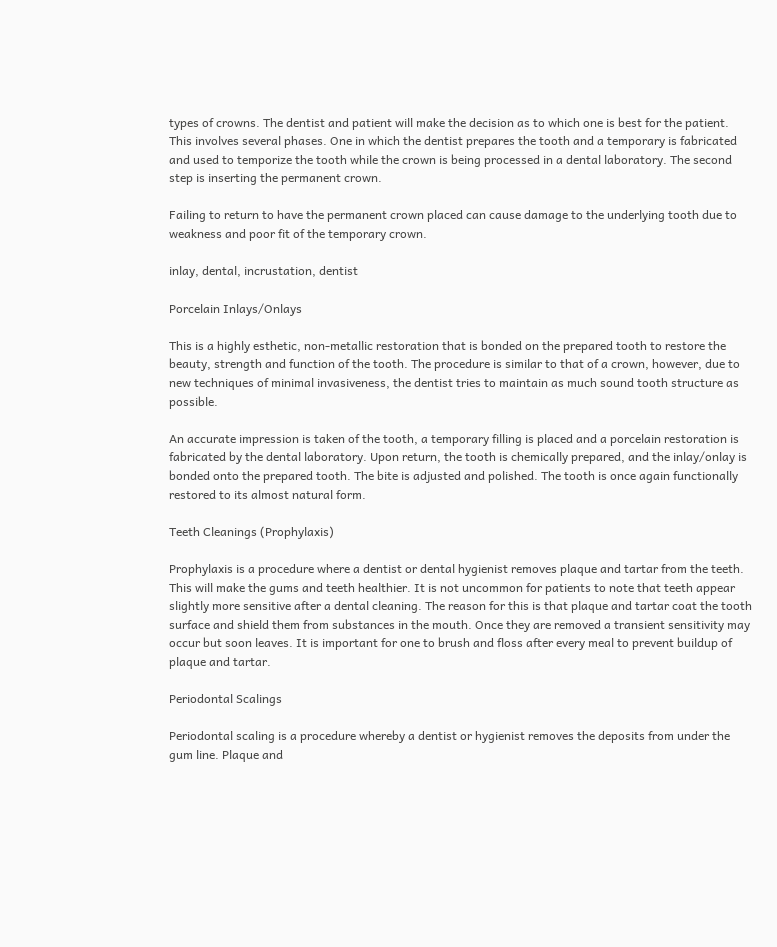types of crowns. The dentist and patient will make the decision as to which one is best for the patient. This involves several phases. One in which the dentist prepares the tooth and a temporary is fabricated and used to temporize the tooth while the crown is being processed in a dental laboratory. The second step is inserting the permanent crown.

Failing to return to have the permanent crown placed can cause damage to the underlying tooth due to weakness and poor fit of the temporary crown.

inlay, dental, incrustation, dentist

Porcelain Inlays/Onlays

This is a highly esthetic, non-metallic restoration that is bonded on the prepared tooth to restore the beauty, strength and function of the tooth. The procedure is similar to that of a crown, however, due to new techniques of minimal invasiveness, the dentist tries to maintain as much sound tooth structure as possible.

An accurate impression is taken of the tooth, a temporary filling is placed and a porcelain restoration is fabricated by the dental laboratory. Upon return, the tooth is chemically prepared, and the inlay/onlay is bonded onto the prepared tooth. The bite is adjusted and polished. The tooth is once again functionally restored to its almost natural form.

Teeth Cleanings (Prophylaxis)

Prophylaxis is a procedure where a dentist or dental hygienist removes plaque and tartar from the teeth. This will make the gums and teeth healthier. It is not uncommon for patients to note that teeth appear slightly more sensitive after a dental cleaning. The reason for this is that plaque and tartar coat the tooth surface and shield them from substances in the mouth. Once they are removed a transient sensitivity may occur but soon leaves. It is important for one to brush and floss after every meal to prevent buildup of plaque and tartar.

Periodontal Scalings

Periodontal scaling is a procedure whereby a dentist or hygienist removes the deposits from under the gum line. Plaque and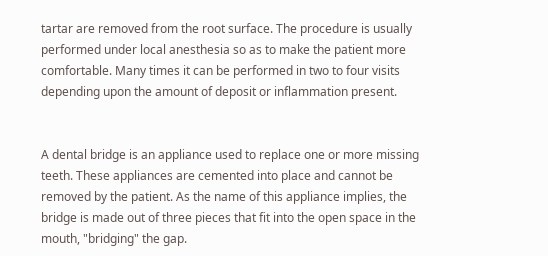tartar are removed from the root surface. The procedure is usually performed under local anesthesia so as to make the patient more comfortable. Many times it can be performed in two to four visits depending upon the amount of deposit or inflammation present.


A dental bridge is an appliance used to replace one or more missing teeth. These appliances are cemented into place and cannot be removed by the patient. As the name of this appliance implies, the bridge is made out of three pieces that fit into the open space in the mouth, "bridging" the gap.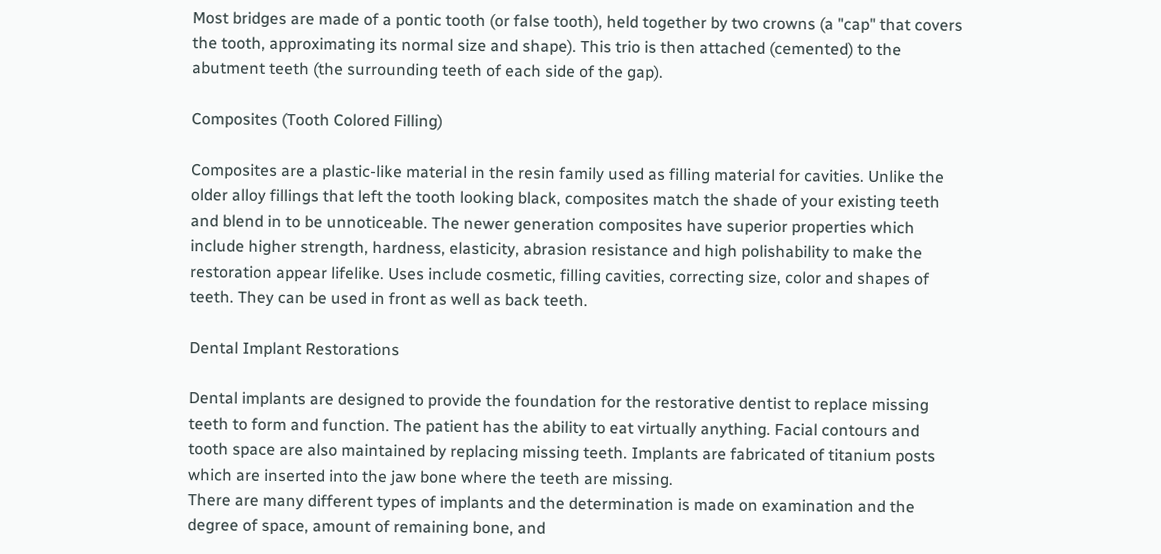Most bridges are made of a pontic tooth (or false tooth), held together by two crowns (a "cap" that covers the tooth, approximating its normal size and shape). This trio is then attached (cemented) to the abutment teeth (the surrounding teeth of each side of the gap).

Composites (Tooth Colored Filling)

Composites are a plastic-like material in the resin family used as filling material for cavities. Unlike the older alloy fillings that left the tooth looking black, composites match the shade of your existing teeth and blend in to be unnoticeable. The newer generation composites have superior properties which include higher strength, hardness, elasticity, abrasion resistance and high polishability to make the restoration appear lifelike. Uses include cosmetic, filling cavities, correcting size, color and shapes of teeth. They can be used in front as well as back teeth.

Dental Implant Restorations

Dental implants are designed to provide the foundation for the restorative dentist to replace missing teeth to form and function. The patient has the ability to eat virtually anything. Facial contours and tooth space are also maintained by replacing missing teeth. Implants are fabricated of titanium posts which are inserted into the jaw bone where the teeth are missing.
There are many different types of implants and the determination is made on examination and the degree of space, amount of remaining bone, and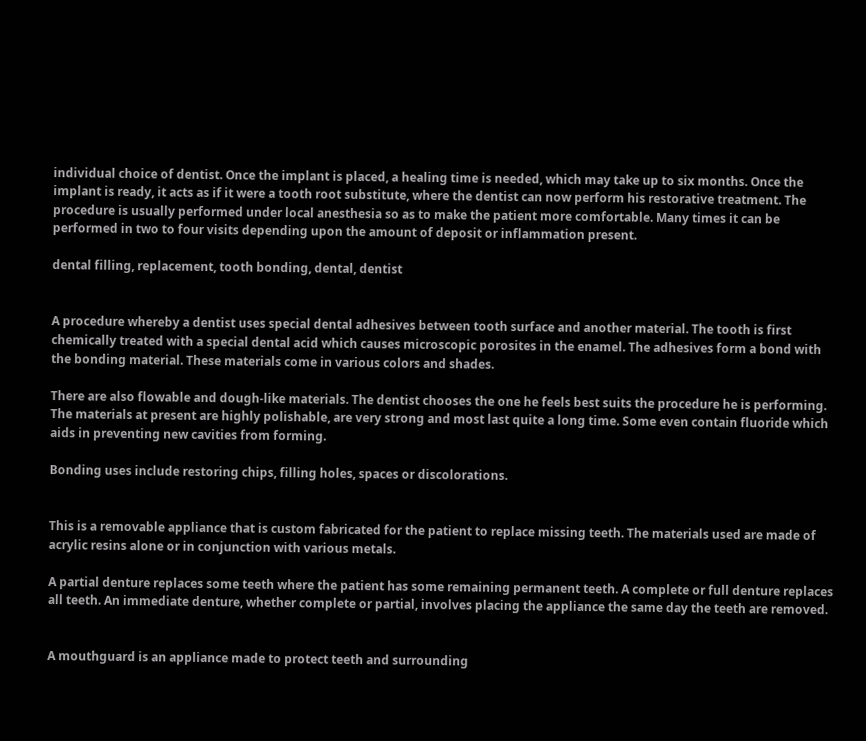individual choice of dentist. Once the implant is placed, a healing time is needed, which may take up to six months. Once the implant is ready, it acts as if it were a tooth root substitute, where the dentist can now perform his restorative treatment. The procedure is usually performed under local anesthesia so as to make the patient more comfortable. Many times it can be performed in two to four visits depending upon the amount of deposit or inflammation present.

dental filling, replacement, tooth bonding, dental, dentist


A procedure whereby a dentist uses special dental adhesives between tooth surface and another material. The tooth is first chemically treated with a special dental acid which causes microscopic porosites in the enamel. The adhesives form a bond with the bonding material. These materials come in various colors and shades.

There are also flowable and dough-like materials. The dentist chooses the one he feels best suits the procedure he is performing. The materials at present are highly polishable, are very strong and most last quite a long time. Some even contain fluoride which aids in preventing new cavities from forming.

Bonding uses include restoring chips, filling holes, spaces or discolorations.


This is a removable appliance that is custom fabricated for the patient to replace missing teeth. The materials used are made of acrylic resins alone or in conjunction with various metals.

A partial denture replaces some teeth where the patient has some remaining permanent teeth. A complete or full denture replaces all teeth. An immediate denture, whether complete or partial, involves placing the appliance the same day the teeth are removed.


A mouthguard is an appliance made to protect teeth and surrounding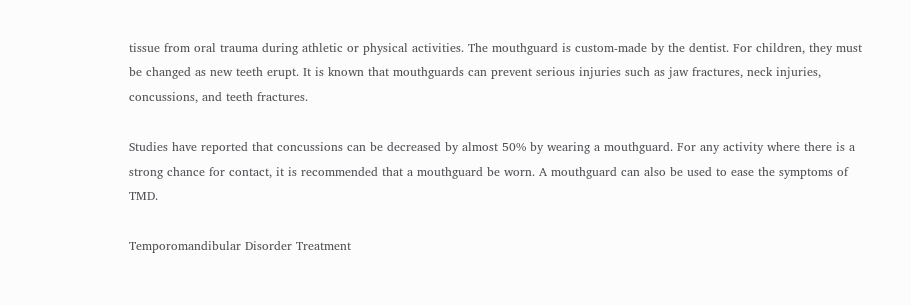tissue from oral trauma during athletic or physical activities. The mouthguard is custom-made by the dentist. For children, they must be changed as new teeth erupt. It is known that mouthguards can prevent serious injuries such as jaw fractures, neck injuries, concussions, and teeth fractures.

Studies have reported that concussions can be decreased by almost 50% by wearing a mouthguard. For any activity where there is a strong chance for contact, it is recommended that a mouthguard be worn. A mouthguard can also be used to ease the symptoms of TMD.

Temporomandibular Disorder Treatment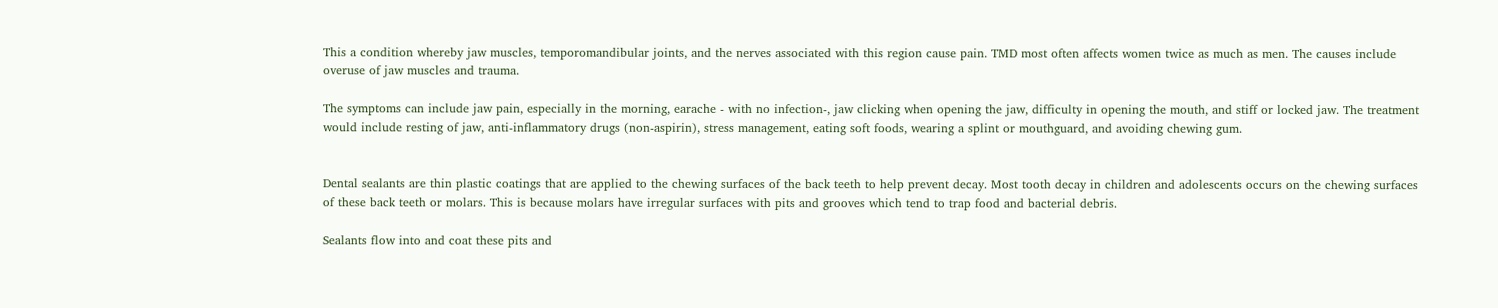This a condition whereby jaw muscles, temporomandibular joints, and the nerves associated with this region cause pain. TMD most often affects women twice as much as men. The causes include overuse of jaw muscles and trauma.

The symptoms can include jaw pain, especially in the morning, earache - with no infection-, jaw clicking when opening the jaw, difficulty in opening the mouth, and stiff or locked jaw. The treatment would include resting of jaw, anti-inflammatory drugs (non-aspirin), stress management, eating soft foods, wearing a splint or mouthguard, and avoiding chewing gum.


Dental sealants are thin plastic coatings that are applied to the chewing surfaces of the back teeth to help prevent decay. Most tooth decay in children and adolescents occurs on the chewing surfaces of these back teeth or molars. This is because molars have irregular surfaces with pits and grooves which tend to trap food and bacterial debris.

Sealants flow into and coat these pits and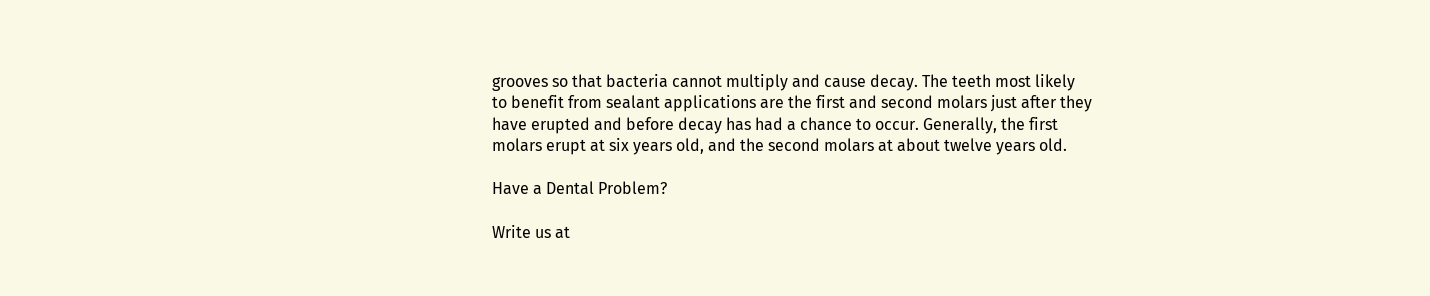grooves so that bacteria cannot multiply and cause decay. The teeth most likely to benefit from sealant applications are the first and second molars just after they have erupted and before decay has had a chance to occur. Generally, the first molars erupt at six years old, and the second molars at about twelve years old.

Have a Dental Problem?

Write us at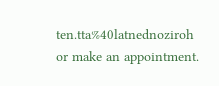ten.tta%40latnednoziroh or make an appointment.